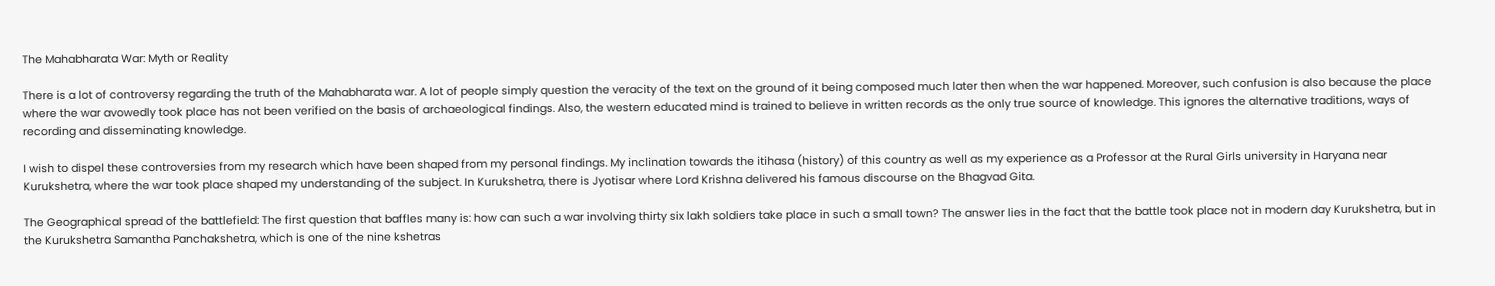The Mahabharata War: Myth or Reality

There is a lot of controversy regarding the truth of the Mahabharata war. A lot of people simply question the veracity of the text on the ground of it being composed much later then when the war happened. Moreover, such confusion is also because the place where the war avowedly took place has not been verified on the basis of archaeological findings. Also, the western educated mind is trained to believe in written records as the only true source of knowledge. This ignores the alternative traditions, ways of recording and disseminating knowledge.

I wish to dispel these controversies from my research which have been shaped from my personal findings. My inclination towards the itihasa (history) of this country as well as my experience as a Professor at the Rural Girls university in Haryana near Kurukshetra, where the war took place shaped my understanding of the subject. In Kurukshetra, there is Jyotisar where Lord Krishna delivered his famous discourse on the Bhagvad Gita.

The Geographical spread of the battlefield: The first question that baffles many is: how can such a war involving thirty six lakh soldiers take place in such a small town? The answer lies in the fact that the battle took place not in modern day Kurukshetra, but in the Kurukshetra Samantha Panchakshetra, which is one of the nine kshetras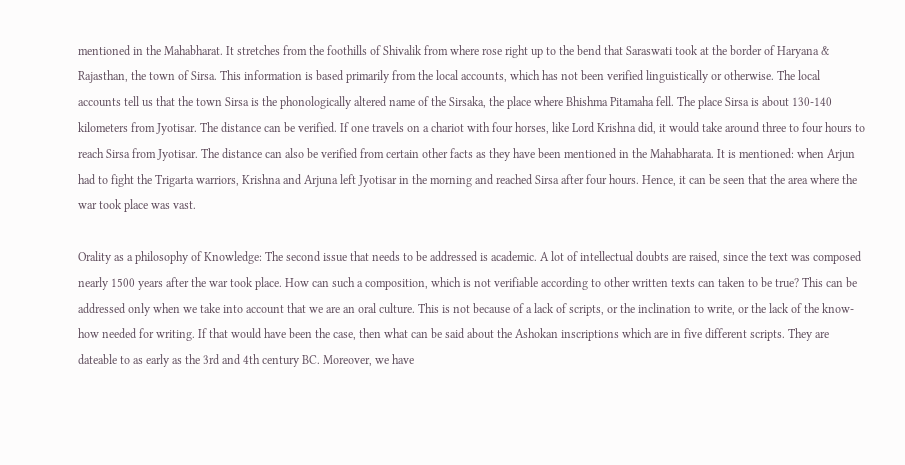mentioned in the Mahabharat. It stretches from the foothills of Shivalik from where rose right up to the bend that Saraswati took at the border of Haryana & Rajasthan, the town of Sirsa. This information is based primarily from the local accounts, which has not been verified linguistically or otherwise. The local accounts tell us that the town Sirsa is the phonologically altered name of the Sirsaka, the place where Bhishma Pitamaha fell. The place Sirsa is about 130-140 kilometers from Jyotisar. The distance can be verified. If one travels on a chariot with four horses, like Lord Krishna did, it would take around three to four hours to reach Sirsa from Jyotisar. The distance can also be verified from certain other facts as they have been mentioned in the Mahabharata. It is mentioned: when Arjun had to fight the Trigarta warriors, Krishna and Arjuna left Jyotisar in the morning and reached Sirsa after four hours. Hence, it can be seen that the area where the war took place was vast.

Orality as a philosophy of Knowledge: The second issue that needs to be addressed is academic. A lot of intellectual doubts are raised, since the text was composed nearly 1500 years after the war took place. How can such a composition, which is not verifiable according to other written texts can taken to be true? This can be addressed only when we take into account that we are an oral culture. This is not because of a lack of scripts, or the inclination to write, or the lack of the know-how needed for writing. If that would have been the case, then what can be said about the Ashokan inscriptions which are in five different scripts. They are dateable to as early as the 3rd and 4th century BC. Moreover, we have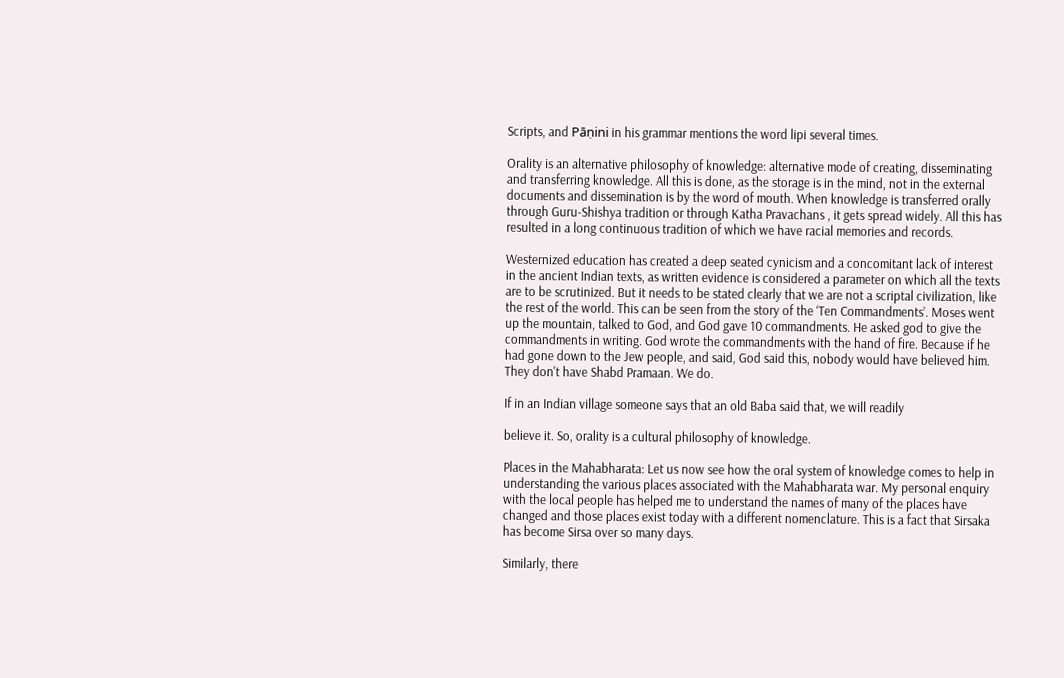Scripts, and Pāṇini in his grammar mentions the word lipi several times.

Orality is an alternative philosophy of knowledge: alternative mode of creating, disseminating and transferring knowledge. All this is done, as the storage is in the mind, not in the external documents and dissemination is by the word of mouth. When knowledge is transferred orally through Guru-Shishya tradition or through Katha Pravachans , it gets spread widely. All this has resulted in a long continuous tradition of which we have racial memories and records.

Westernized education has created a deep seated cynicism and a concomitant lack of interest in the ancient Indian texts, as written evidence is considered a parameter on which all the texts are to be scrutinized. But it needs to be stated clearly that we are not a scriptal civilization, like the rest of the world. This can be seen from the story of the ‘Ten Commandments’. Moses went up the mountain, talked to God, and God gave 10 commandments. He asked god to give the commandments in writing. God wrote the commandments with the hand of fire. Because if he had gone down to the Jew people, and said, God said this, nobody would have believed him. They don't have Shabd Pramaan. We do.

If in an Indian village someone says that an old Baba said that, we will readily

believe it. So, orality is a cultural philosophy of knowledge.

Places in the Mahabharata: Let us now see how the oral system of knowledge comes to help in understanding the various places associated with the Mahabharata war. My personal enquiry with the local people has helped me to understand the names of many of the places have changed and those places exist today with a different nomenclature. This is a fact that Sirsaka has become Sirsa over so many days.

Similarly, there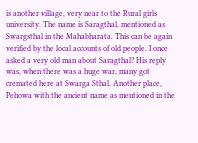is another village, very near to the Rural girls university. The name is Saragthal, mentioned as Swargsthal in the Mahabharata. This can be again verified by the local accounts of old people. I once asked a very old man about Saragthal? His reply was, when there was a huge war, many got cremated here at Swarga Sthal. Another place, Pehowa with the ancient name as mentioned in the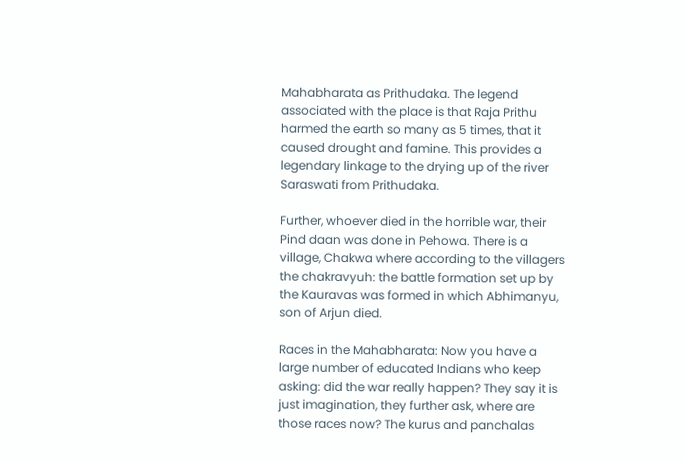Mahabharata as Prithudaka. The legend associated with the place is that Raja Prithu harmed the earth so many as 5 times, that it caused drought and famine. This provides a legendary linkage to the drying up of the river Saraswati from Prithudaka.

Further, whoever died in the horrible war, their Pind daan was done in Pehowa. There is a village, Chakwa where according to the villagers the chakravyuh: the battle formation set up by the Kauravas was formed in which Abhimanyu, son of Arjun died.

Races in the Mahabharata: Now you have a large number of educated Indians who keep asking: did the war really happen? They say it is just imagination, they further ask, where are those races now? The kurus and panchalas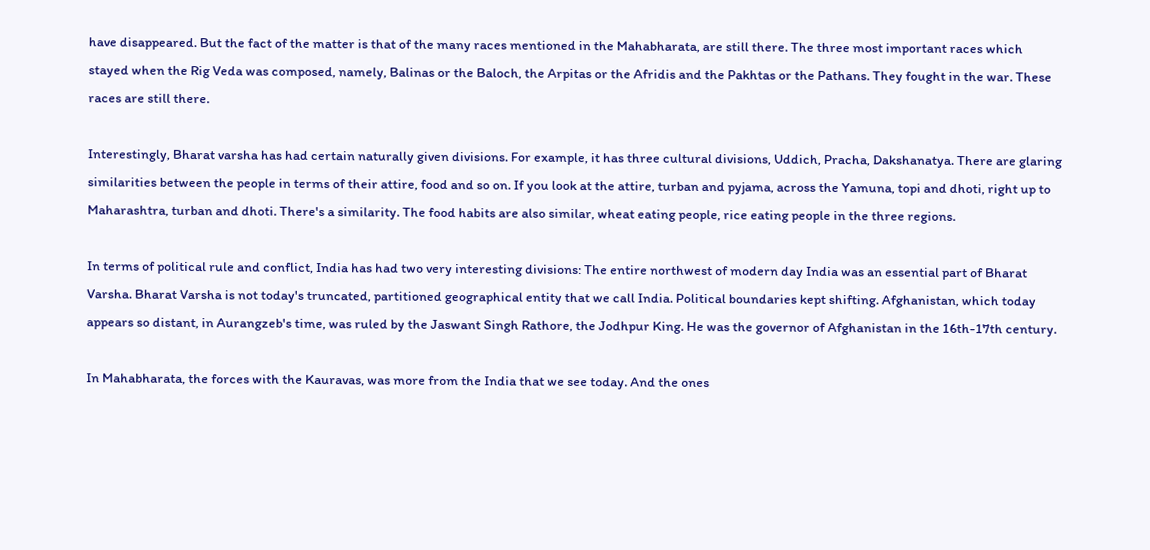have disappeared. But the fact of the matter is that of the many races mentioned in the Mahabharata, are still there. The three most important races which stayed when the Rig Veda was composed, namely, Balinas or the Baloch, the Arpitas or the Afridis and the Pakhtas or the Pathans. They fought in the war. These races are still there.

Interestingly, Bharat varsha has had certain naturally given divisions. For example, it has three cultural divisions, Uddich, Pracha, Dakshanatya. There are glaring similarities between the people in terms of their attire, food and so on. If you look at the attire, turban and pyjama, across the Yamuna, topi and dhoti, right up to Maharashtra, turban and dhoti. There's a similarity. The food habits are also similar, wheat eating people, rice eating people in the three regions.

In terms of political rule and conflict, India has had two very interesting divisions: The entire northwest of modern day India was an essential part of Bharat Varsha. Bharat Varsha is not today's truncated, partitioned geographical entity that we call India. Political boundaries kept shifting. Afghanistan, which today appears so distant, in Aurangzeb's time, was ruled by the Jaswant Singh Rathore, the Jodhpur King. He was the governor of Afghanistan in the 16th-17th century.

In Mahabharata, the forces with the Kauravas, was more from the India that we see today. And the ones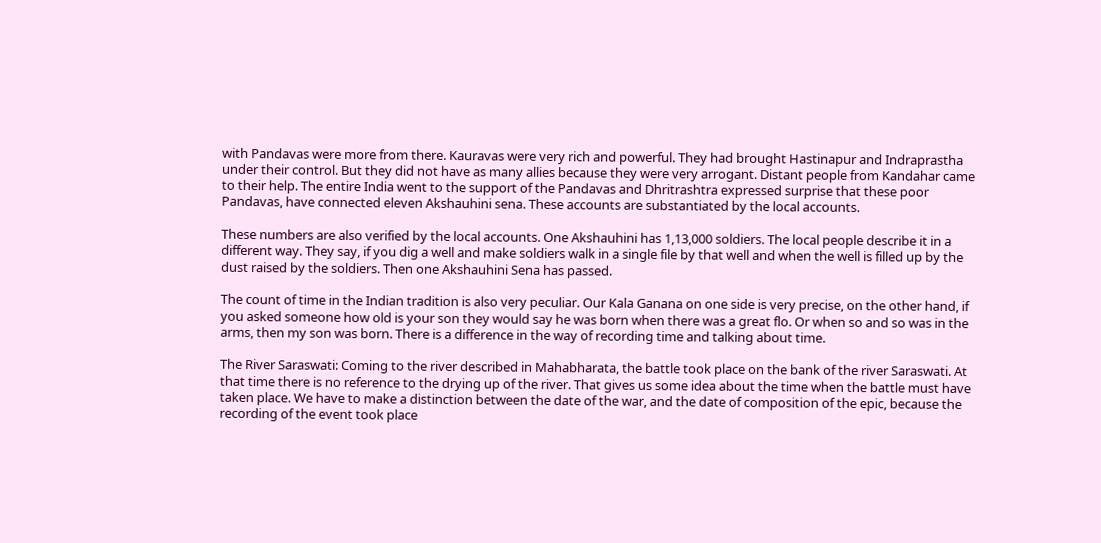with Pandavas were more from there. Kauravas were very rich and powerful. They had brought Hastinapur and Indraprastha under their control. But they did not have as many allies because they were very arrogant. Distant people from Kandahar came to their help. The entire India went to the support of the Pandavas and Dhritrashtra expressed surprise that these poor Pandavas, have connected eleven Akshauhini sena. These accounts are substantiated by the local accounts.

These numbers are also verified by the local accounts. One Akshauhini has 1,13,000 soldiers. The local people describe it in a different way. They say, if you dig a well and make soldiers walk in a single file by that well and when the well is filled up by the dust raised by the soldiers. Then one Akshauhini Sena has passed.

The count of time in the Indian tradition is also very peculiar. Our Kala Ganana on one side is very precise, on the other hand, if you asked someone how old is your son they would say he was born when there was a great flo. Or when so and so was in the arms, then my son was born. There is a difference in the way of recording time and talking about time.

The River Saraswati: Coming to the river described in Mahabharata, the battle took place on the bank of the river Saraswati. At that time there is no reference to the drying up of the river. That gives us some idea about the time when the battle must have taken place. We have to make a distinction between the date of the war, and the date of composition of the epic, because the recording of the event took place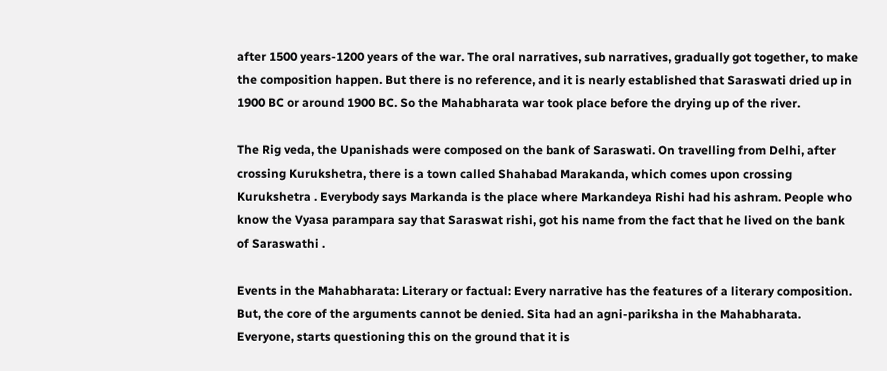after 1500 years-1200 years of the war. The oral narratives, sub narratives, gradually got together, to make the composition happen. But there is no reference, and it is nearly established that Saraswati dried up in 1900 BC or around 1900 BC. So the Mahabharata war took place before the drying up of the river.

The Rig veda, the Upanishads were composed on the bank of Saraswati. On travelling from Delhi, after crossing Kurukshetra, there is a town called Shahabad Marakanda, which comes upon crossing Kurukshetra . Everybody says Markanda is the place where Markandeya Rishi had his ashram. People who know the Vyasa parampara say that Saraswat rishi, got his name from the fact that he lived on the bank of Saraswathi .

Events in the Mahabharata: Literary or factual: Every narrative has the features of a literary composition. But, the core of the arguments cannot be denied. Sita had an agni-pariksha in the Mahabharata. Everyone, starts questioning this on the ground that it is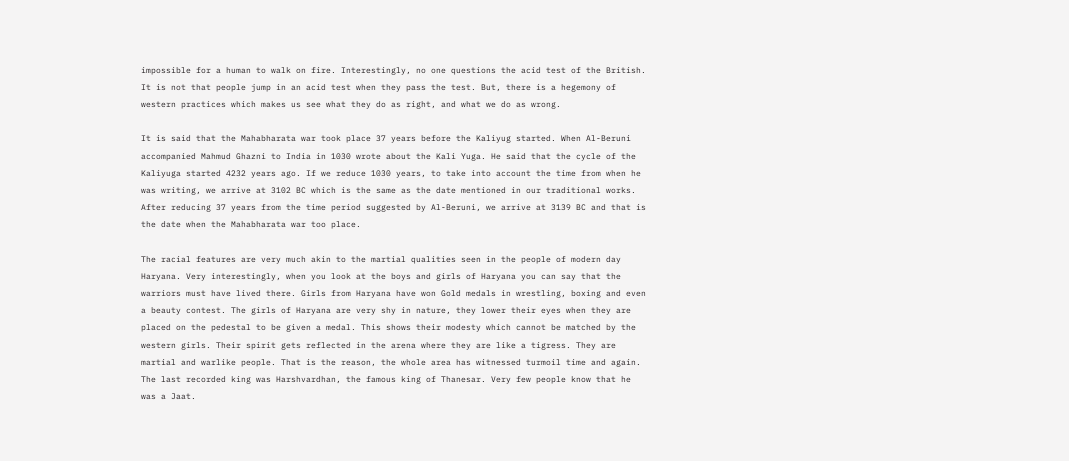impossible for a human to walk on fire. Interestingly, no one questions the acid test of the British. It is not that people jump in an acid test when they pass the test. But, there is a hegemony of western practices which makes us see what they do as right, and what we do as wrong.

It is said that the Mahabharata war took place 37 years before the Kaliyug started. When Al-Beruni accompanied Mahmud Ghazni to India in 1030 wrote about the Kali Yuga. He said that the cycle of the Kaliyuga started 4232 years ago. If we reduce 1030 years, to take into account the time from when he was writing, we arrive at 3102 BC which is the same as the date mentioned in our traditional works. After reducing 37 years from the time period suggested by Al-Beruni, we arrive at 3139 BC and that is the date when the Mahabharata war too place.

The racial features are very much akin to the martial qualities seen in the people of modern day Haryana. Very interestingly, when you look at the boys and girls of Haryana you can say that the warriors must have lived there. Girls from Haryana have won Gold medals in wrestling, boxing and even a beauty contest. The girls of Haryana are very shy in nature, they lower their eyes when they are placed on the pedestal to be given a medal. This shows their modesty which cannot be matched by the western girls. Their spirit gets reflected in the arena where they are like a tigress. They are martial and warlike people. That is the reason, the whole area has witnessed turmoil time and again. The last recorded king was Harshvardhan, the famous king of Thanesar. Very few people know that he was a Jaat.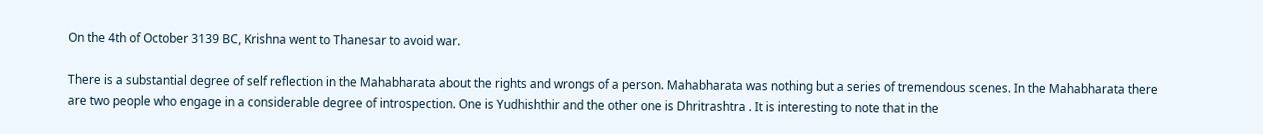On the 4th of October 3139 BC, Krishna went to Thanesar to avoid war.

There is a substantial degree of self reflection in the Mahabharata about the rights and wrongs of a person. Mahabharata was nothing but a series of tremendous scenes. In the Mahabharata there are two people who engage in a considerable degree of introspection. One is Yudhishthir and the other one is Dhritrashtra . It is interesting to note that in the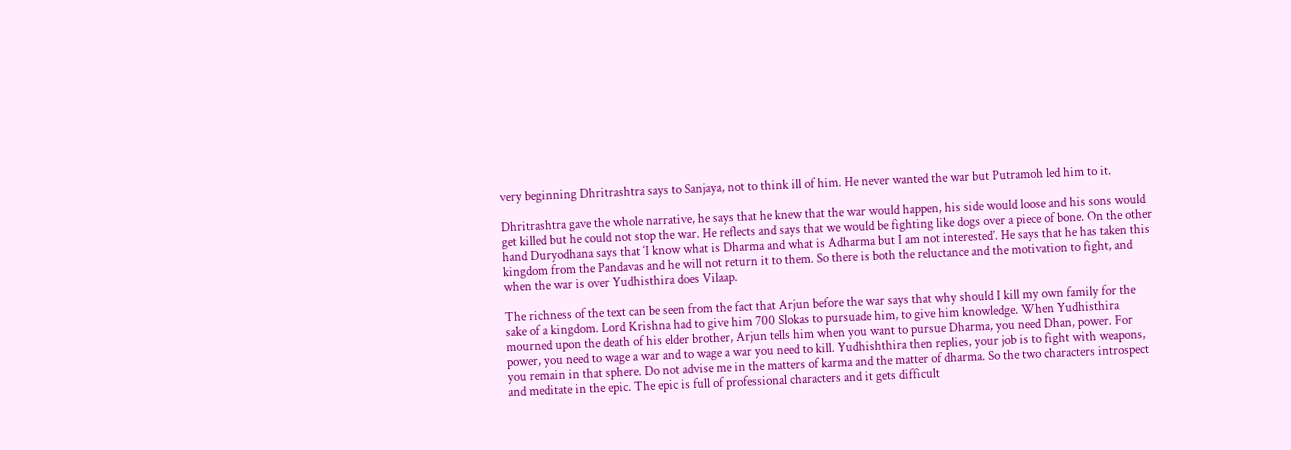very beginning Dhritrashtra says to Sanjaya, not to think ill of him. He never wanted the war but Putramoh led him to it.

Dhritrashtra gave the whole narrative, he says that he knew that the war would happen, his side would loose and his sons would get killed but he could not stop the war. He reflects and says that we would be fighting like dogs over a piece of bone. On the other hand Duryodhana says that ‘I know what is Dharma and what is Adharma but I am not interested’. He says that he has taken this kingdom from the Pandavas and he will not return it to them. So there is both the reluctance and the motivation to fight, and when the war is over Yudhisthira does Vilaap.

The richness of the text can be seen from the fact that Arjun before the war says that why should I kill my own family for the sake of a kingdom. Lord Krishna had to give him 700 Slokas to pursuade him, to give him knowledge. When Yudhisthira mourned upon the death of his elder brother, Arjun tells him when you want to pursue Dharma, you need Dhan, power. For power, you need to wage a war and to wage a war you need to kill. Yudhishthira then replies, your job is to fight with weapons, you remain in that sphere. Do not advise me in the matters of karma and the matter of dharma. So the two characters introspect and meditate in the epic. The epic is full of professional characters and it gets difficult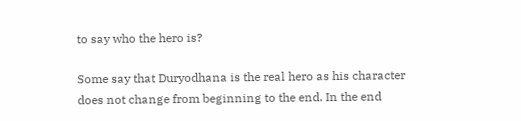to say who the hero is?

Some say that Duryodhana is the real hero as his character does not change from beginning to the end. In the end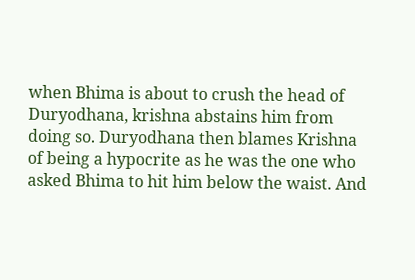when Bhima is about to crush the head of Duryodhana, krishna abstains him from doing so. Duryodhana then blames Krishna of being a hypocrite as he was the one who asked Bhima to hit him below the waist. And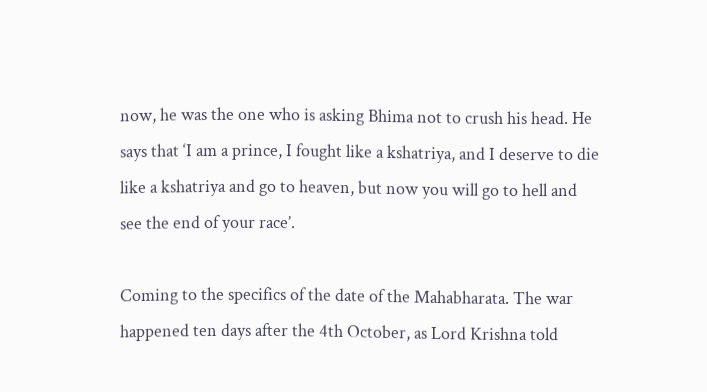now, he was the one who is asking Bhima not to crush his head. He says that ‘I am a prince, I fought like a kshatriya, and I deserve to die like a kshatriya and go to heaven, but now you will go to hell and see the end of your race’.

Coming to the specifics of the date of the Mahabharata. The war happened ten days after the 4th October, as Lord Krishna told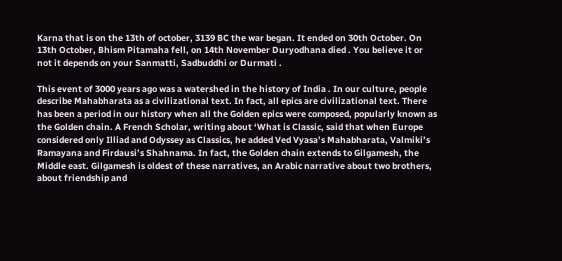Karna that is on the 13th of october, 3139 BC the war began. It ended on 30th October. On 13th October, Bhism Pitamaha fell, on 14th November Duryodhana died . You believe it or not it depends on your Sanmatti, Sadbuddhi or Durmati .

This event of 3000 years ago was a watershed in the history of India . In our culture, people describe Mahabharata as a civilizational text. In fact, all epics are civilizational text. There has been a period in our history when all the Golden epics were composed, popularly known as the Golden chain. A French Scholar, writing about ‘What is Classic, said that when Europe considered only Illiad and Odyssey as Classics, he added Ved Vyasa’s Mahabharata, Valmiki’s Ramayana and Firdausi’s Shahnama. In fact, the Golden chain extends to Gilgamesh, the Middle east. Gilgamesh is oldest of these narratives, an Arabic narrative about two brothers, about friendship and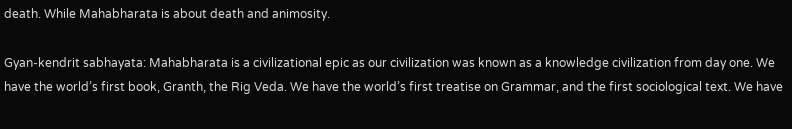death. While Mahabharata is about death and animosity.

Gyan-kendrit sabhayata: Mahabharata is a civilizational epic as our civilization was known as a knowledge civilization from day one. We have the world’s first book, Granth, the Rig Veda. We have the world’s first treatise on Grammar, and the first sociological text. We have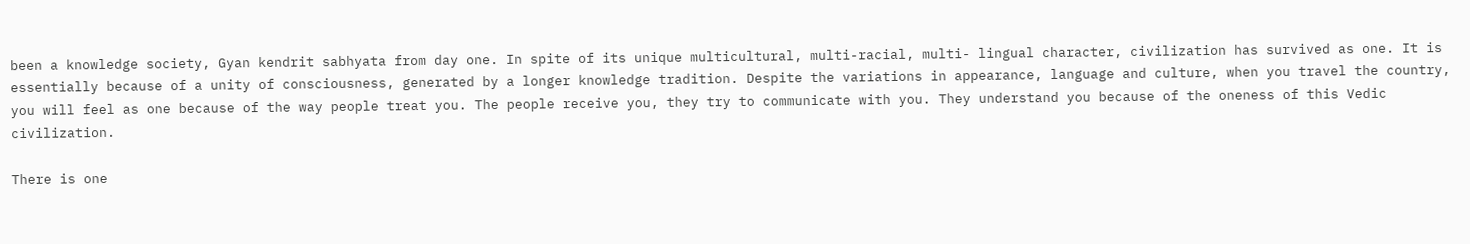been a knowledge society, Gyan kendrit sabhyata from day one. In spite of its unique multicultural, multi-racial, multi- lingual character, civilization has survived as one. It is essentially because of a unity of consciousness, generated by a longer knowledge tradition. Despite the variations in appearance, language and culture, when you travel the country, you will feel as one because of the way people treat you. The people receive you, they try to communicate with you. They understand you because of the oneness of this Vedic civilization.

There is one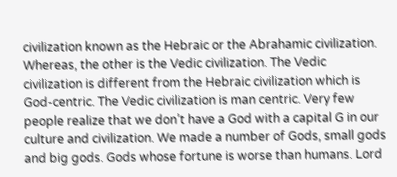civilization known as the Hebraic or the Abrahamic civilization. Whereas, the other is the Vedic civilization. The Vedic civilization is different from the Hebraic civilization which is God-centric. The Vedic civilization is man centric. Very few people realize that we don’t have a God with a capital G in our culture and civilization. We made a number of Gods, small gods and big gods. Gods whose fortune is worse than humans. Lord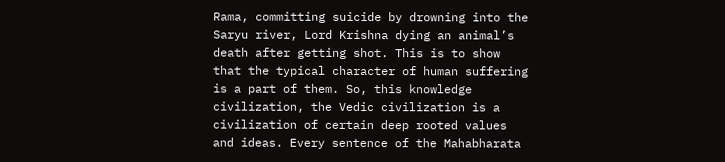Rama, committing suicide by drowning into the Saryu river, Lord Krishna dying an animal’s death after getting shot. This is to show that the typical character of human suffering is a part of them. So, this knowledge civilization, the Vedic civilization is a civilization of certain deep rooted values and ideas. Every sentence of the Mahabharata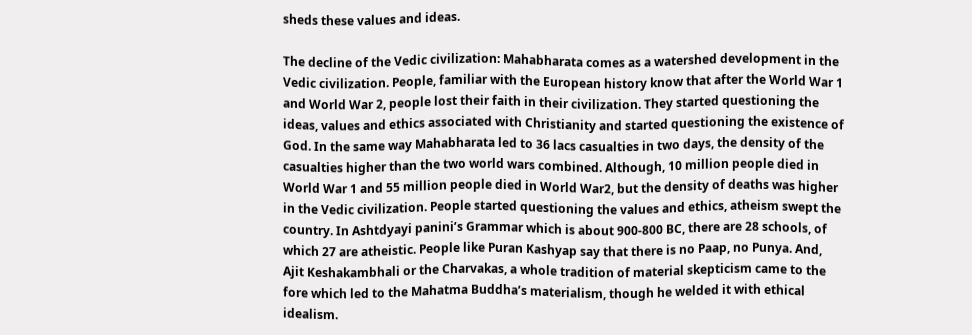sheds these values and ideas.

The decline of the Vedic civilization: Mahabharata comes as a watershed development in the Vedic civilization. People, familiar with the European history know that after the World War 1 and World War 2, people lost their faith in their civilization. They started questioning the ideas, values and ethics associated with Christianity and started questioning the existence of God. In the same way Mahabharata led to 36 lacs casualties in two days, the density of the casualties higher than the two world wars combined. Although, 10 million people died in World War 1 and 55 million people died in World War2, but the density of deaths was higher in the Vedic civilization. People started questioning the values and ethics, atheism swept the country. In Ashtdyayi panini’s Grammar which is about 900-800 BC, there are 28 schools, of which 27 are atheistic. People like Puran Kashyap say that there is no Paap, no Punya. And, Ajit Keshakambhali or the Charvakas, a whole tradition of material skepticism came to the fore which led to the Mahatma Buddha’s materialism, though he welded it with ethical idealism.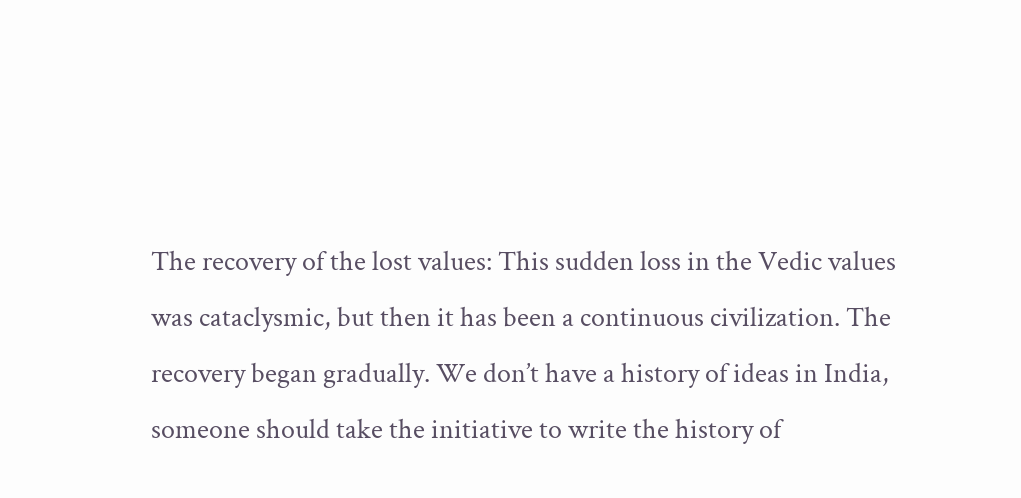The recovery of the lost values: This sudden loss in the Vedic values was cataclysmic, but then it has been a continuous civilization. The recovery began gradually. We don’t have a history of ideas in India, someone should take the initiative to write the history of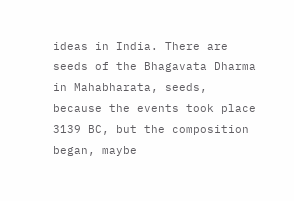ideas in India. There are seeds of the Bhagavata Dharma in Mahabharata, seeds, because the events took place 3139 BC, but the composition began, maybe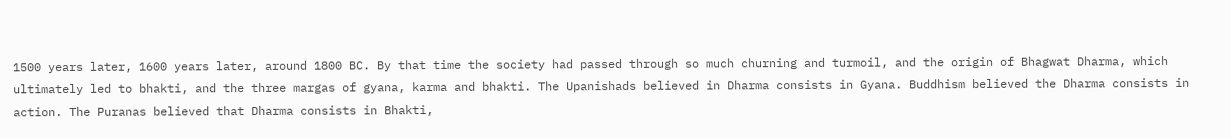1500 years later, 1600 years later, around 1800 BC. By that time the society had passed through so much churning and turmoil, and the origin of Bhagwat Dharma, which ultimately led to bhakti, and the three margas of gyana, karma and bhakti. The Upanishads believed in Dharma consists in Gyana. Buddhism believed the Dharma consists in action. The Puranas believed that Dharma consists in Bhakti,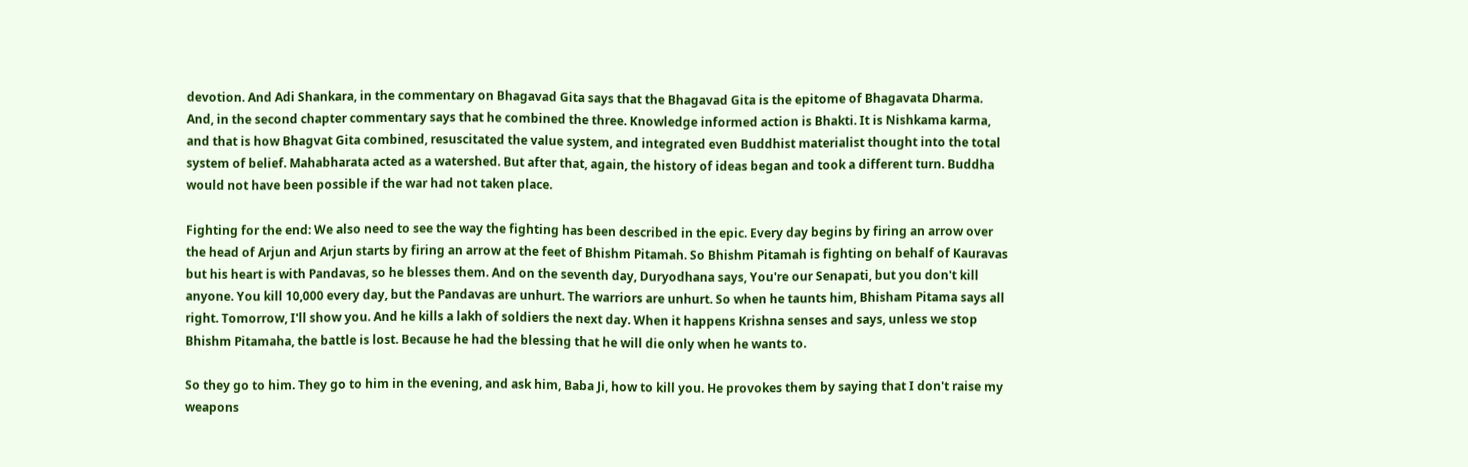devotion. And Adi Shankara, in the commentary on Bhagavad Gita says that the Bhagavad Gita is the epitome of Bhagavata Dharma. And, in the second chapter commentary says that he combined the three. Knowledge informed action is Bhakti. It is Nishkama karma, and that is how Bhagvat Gita combined, resuscitated the value system, and integrated even Buddhist materialist thought into the total system of belief. Mahabharata acted as a watershed. But after that, again, the history of ideas began and took a different turn. Buddha would not have been possible if the war had not taken place.

Fighting for the end: We also need to see the way the fighting has been described in the epic. Every day begins by firing an arrow over the head of Arjun and Arjun starts by firing an arrow at the feet of Bhishm Pitamah. So Bhishm Pitamah is fighting on behalf of Kauravas but his heart is with Pandavas, so he blesses them. And on the seventh day, Duryodhana says, You're our Senapati, but you don't kill anyone. You kill 10,000 every day, but the Pandavas are unhurt. The warriors are unhurt. So when he taunts him, Bhisham Pitama says all right. Tomorrow, I'll show you. And he kills a lakh of soldiers the next day. When it happens Krishna senses and says, unless we stop Bhishm Pitamaha, the battle is lost. Because he had the blessing that he will die only when he wants to.

So they go to him. They go to him in the evening, and ask him, Baba Ji, how to kill you. He provokes them by saying that I don't raise my weapons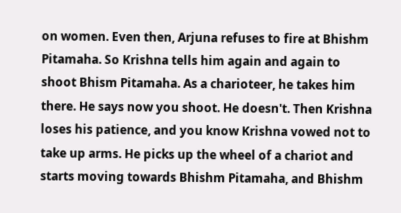on women. Even then, Arjuna refuses to fire at Bhishm Pitamaha. So Krishna tells him again and again to shoot Bhism Pitamaha. As a charioteer, he takes him there. He says now you shoot. He doesn't. Then Krishna loses his patience, and you know Krishna vowed not to take up arms. He picks up the wheel of a chariot and starts moving towards Bhishm Pitamaha, and Bhishm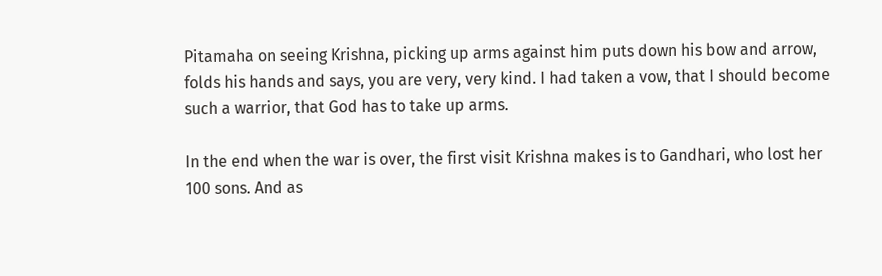Pitamaha on seeing Krishna, picking up arms against him puts down his bow and arrow, folds his hands and says, you are very, very kind. I had taken a vow, that I should become such a warrior, that God has to take up arms.

In the end when the war is over, the first visit Krishna makes is to Gandhari, who lost her 100 sons. And as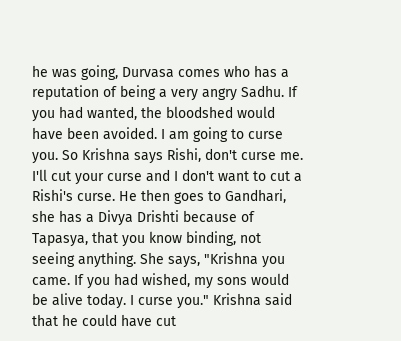he was going, Durvasa comes who has a reputation of being a very angry Sadhu. If you had wanted, the bloodshed would have been avoided. I am going to curse you. So Krishna says Rishi, don't curse me. I'll cut your curse and I don't want to cut a Rishi's curse. He then goes to Gandhari, she has a Divya Drishti because of Tapasya, that you know binding, not seeing anything. She says, "Krishna you came. If you had wished, my sons would be alive today. I curse you." Krishna said that he could have cut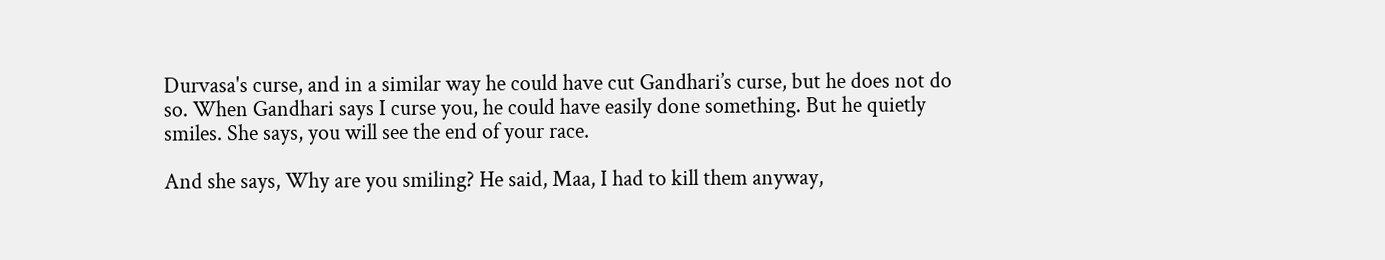Durvasa's curse, and in a similar way he could have cut Gandhari’s curse, but he does not do so. When Gandhari says I curse you, he could have easily done something. But he quietly smiles. She says, you will see the end of your race.

And she says, Why are you smiling? He said, Maa, I had to kill them anyway,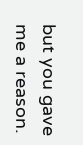but you gave me a reason.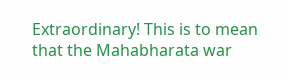Extraordinary! This is to mean that the Mahabharata war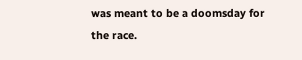was meant to be a doomsday for the race.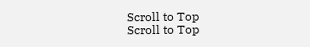Scroll to Top
Scroll to Top